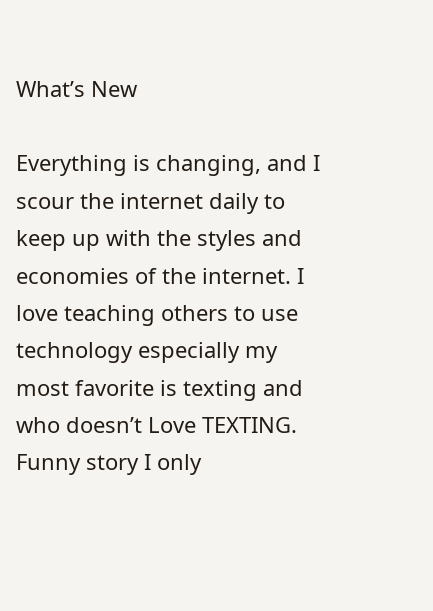What’s New

Everything is changing, and I scour the internet daily to keep up with the styles and economies of the internet. I love teaching others to use technology especially my most favorite is texting and who doesn’t Love TEXTING. Funny story I only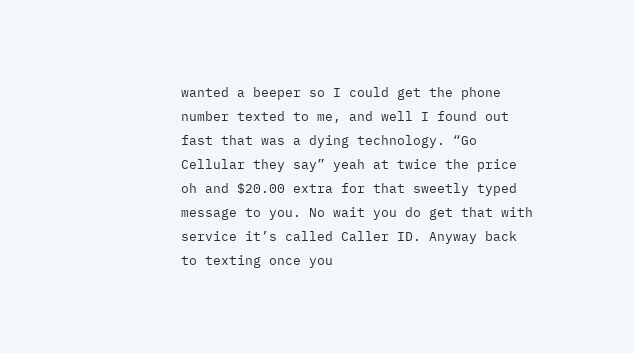wanted a beeper so I could get the phone number texted to me, and well I found out fast that was a dying technology. “Go Cellular they say” yeah at twice the price oh and $20.00 extra for that sweetly typed message to you. No wait you do get that with service it’s called Caller ID. Anyway back to texting once you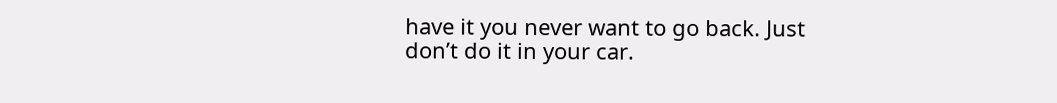have it you never want to go back. Just don’t do it in your car.